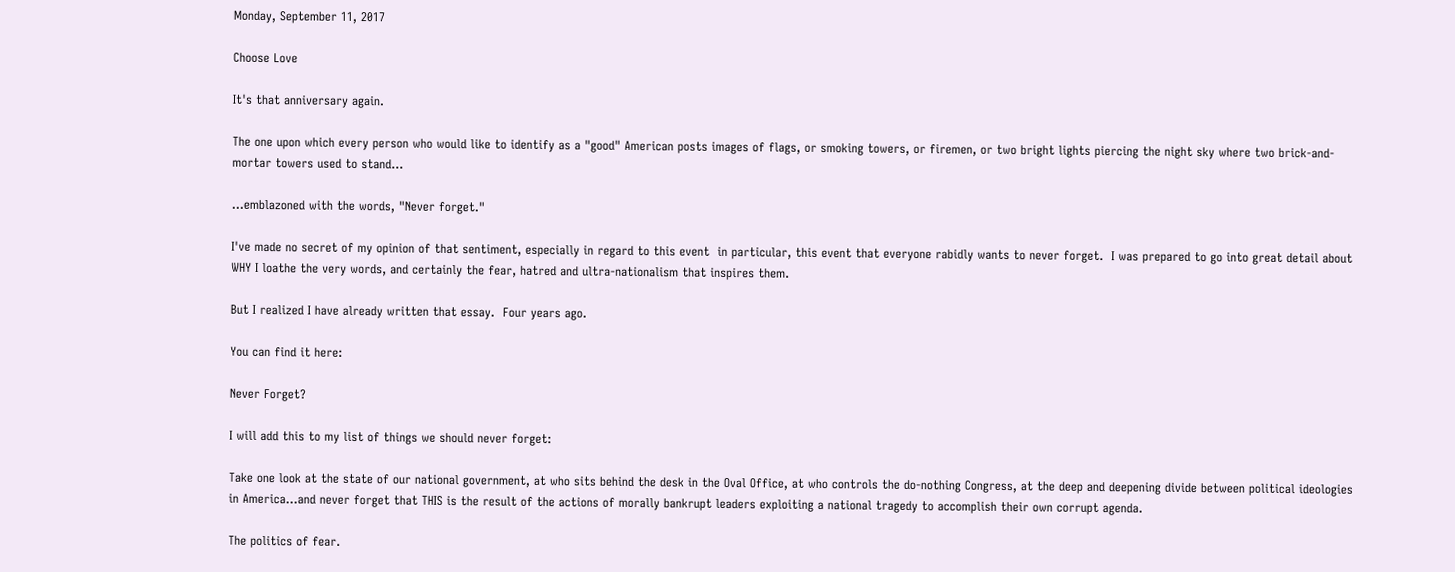Monday, September 11, 2017

Choose Love

It's that anniversary again.

The one upon which every person who would like to identify as a "good" American posts images of flags, or smoking towers, or firemen, or two bright lights piercing the night sky where two brick-and-mortar towers used to stand...

...emblazoned with the words, "Never forget."

I've made no secret of my opinion of that sentiment, especially in regard to this event  in particular, this event that everyone rabidly wants to never forget.  I was prepared to go into great detail about WHY I loathe the very words, and certainly the fear, hatred and ultra-nationalism that inspires them.

But I realized I have already written that essay.  Four years ago.

You can find it here:

Never Forget?

I will add this to my list of things we should never forget:

Take one look at the state of our national government, at who sits behind the desk in the Oval Office, at who controls the do-nothing Congress, at the deep and deepening divide between political ideologies in America...and never forget that THIS is the result of the actions of morally bankrupt leaders exploiting a national tragedy to accomplish their own corrupt agenda.

The politics of fear.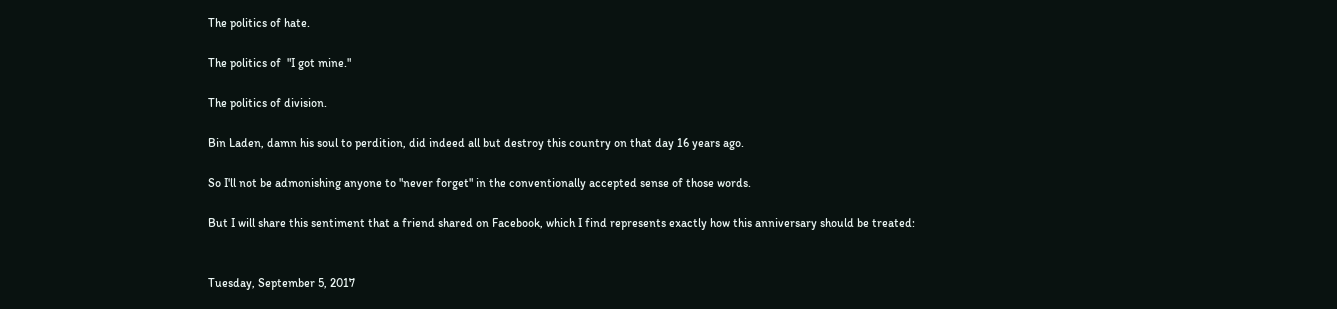The politics of hate.

The politics of  "I got mine."

The politics of division.

Bin Laden, damn his soul to perdition, did indeed all but destroy this country on that day 16 years ago.

So I'll not be admonishing anyone to "never forget" in the conventionally accepted sense of those words.

But I will share this sentiment that a friend shared on Facebook, which I find represents exactly how this anniversary should be treated:


Tuesday, September 5, 2017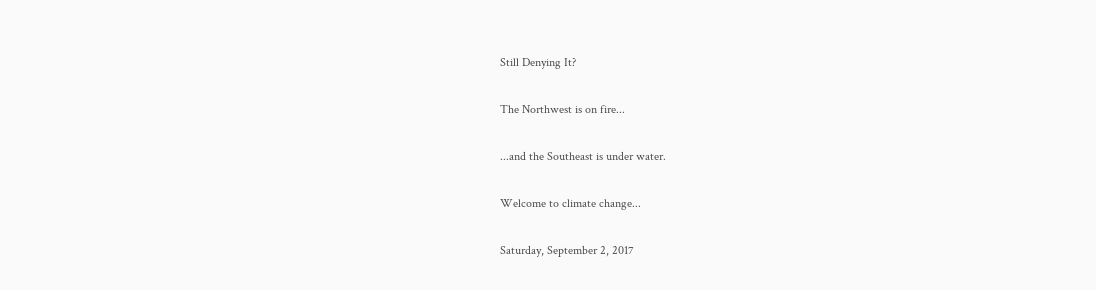Still Denying It?

The Northwest is on fire...

...and the Southeast is under water.

Welcome to climate change...

Saturday, September 2, 2017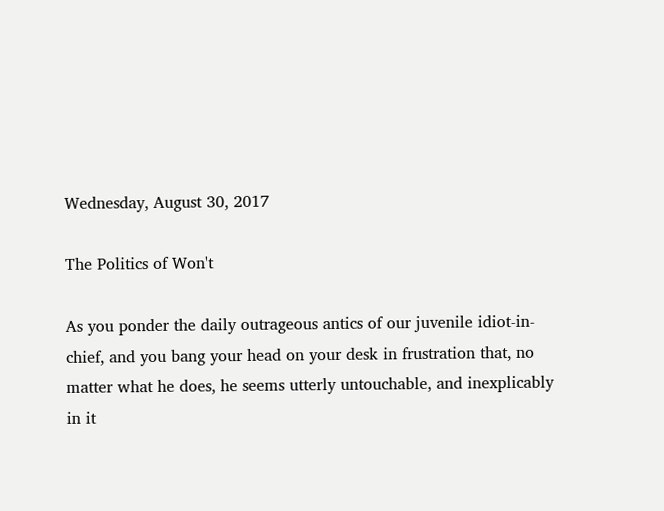Wednesday, August 30, 2017

The Politics of Won't

As you ponder the daily outrageous antics of our juvenile idiot-in-chief, and you bang your head on your desk in frustration that, no matter what he does, he seems utterly untouchable, and inexplicably in it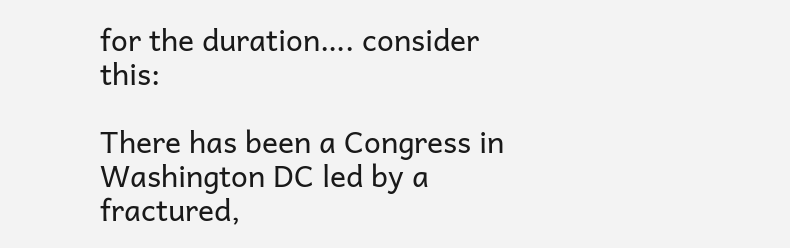for the duration…. consider this:

There has been a Congress in Washington DC led by a fractured,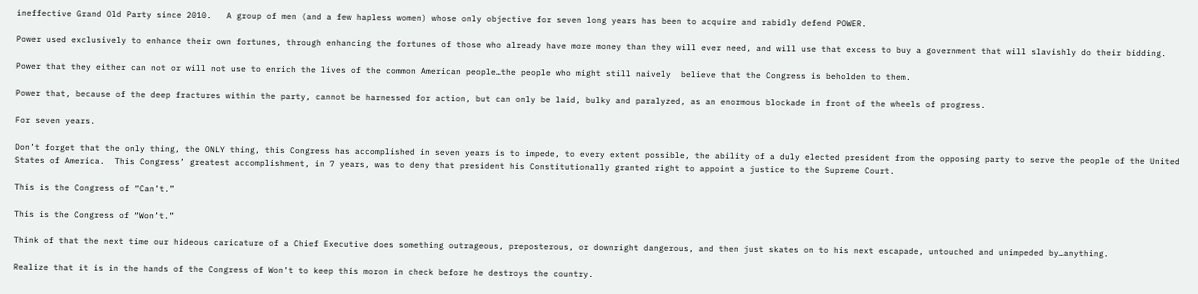ineffective Grand Old Party since 2010.   A group of men (and a few hapless women) whose only objective for seven long years has been to acquire and rabidly defend POWER.

Power used exclusively to enhance their own fortunes, through enhancing the fortunes of those who already have more money than they will ever need, and will use that excess to buy a government that will slavishly do their bidding.

Power that they either can not or will not use to enrich the lives of the common American people…the people who might still naively  believe that the Congress is beholden to them.

Power that, because of the deep fractures within the party, cannot be harnessed for action, but can only be laid, bulky and paralyzed, as an enormous blockade in front of the wheels of progress.

For seven years.

Don’t forget that the only thing, the ONLY thing, this Congress has accomplished in seven years is to impede, to every extent possible, the ability of a duly elected president from the opposing party to serve the people of the United States of America.  This Congress’ greatest accomplishment, in 7 years, was to deny that president his Constitutionally granted right to appoint a justice to the Supreme Court.

This is the Congress of “Can’t.”

This is the Congress of “Won’t.”

Think of that the next time our hideous caricature of a Chief Executive does something outrageous, preposterous, or downright dangerous, and then just skates on to his next escapade, untouched and unimpeded by…anything.

Realize that it is in the hands of the Congress of Won’t to keep this moron in check before he destroys the country.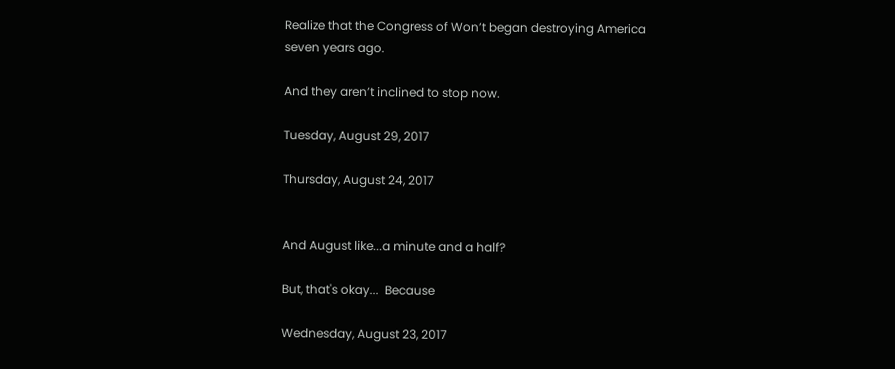Realize that the Congress of Won’t began destroying America seven years ago.

And they aren’t inclined to stop now.

Tuesday, August 29, 2017

Thursday, August 24, 2017


And August like...a minute and a half?

But, that's okay...  Because

Wednesday, August 23, 2017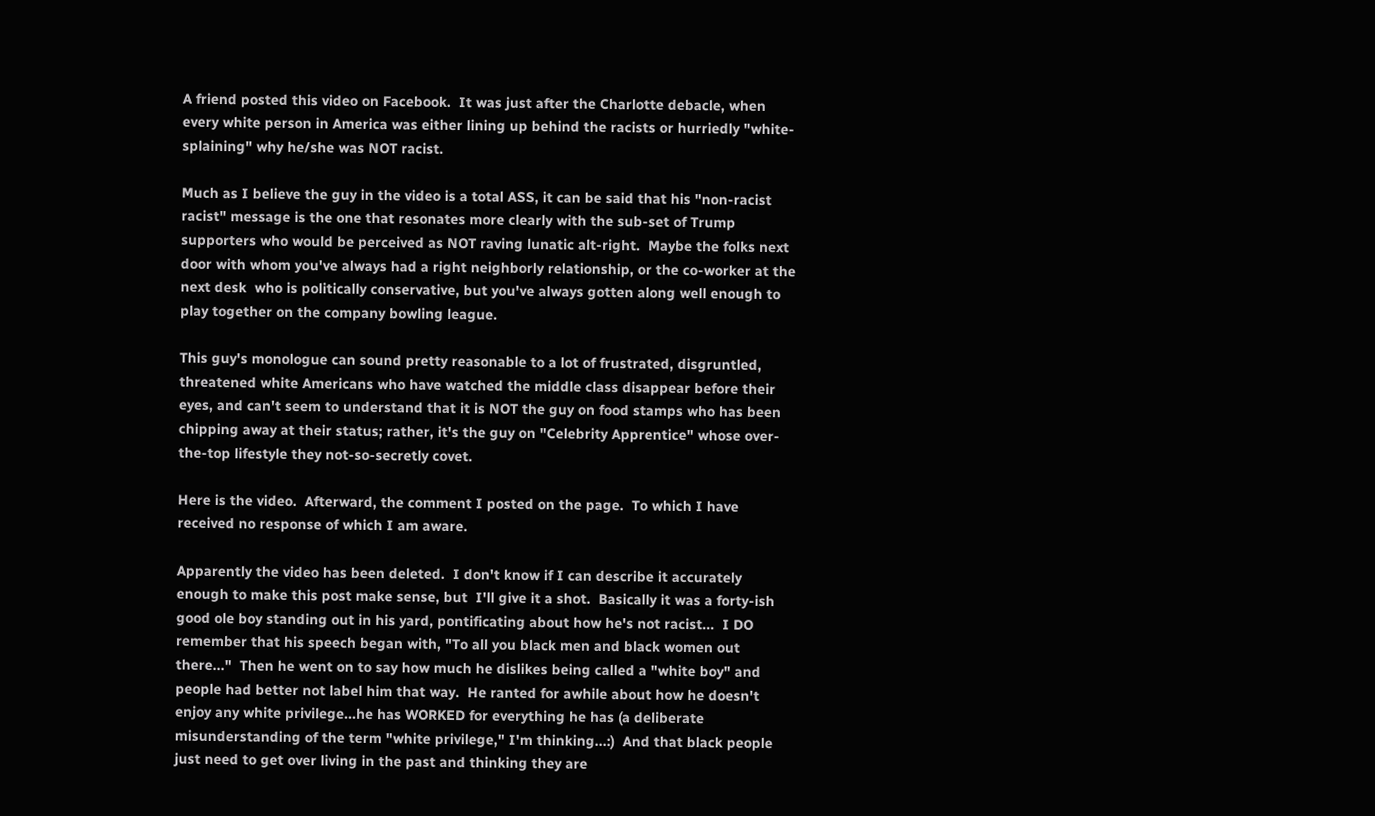A friend posted this video on Facebook.  It was just after the Charlotte debacle, when every white person in America was either lining up behind the racists or hurriedly "white-splaining" why he/she was NOT racist.

Much as I believe the guy in the video is a total ASS, it can be said that his "non-racist racist" message is the one that resonates more clearly with the sub-set of Trump supporters who would be perceived as NOT raving lunatic alt-right.  Maybe the folks next door with whom you've always had a right neighborly relationship, or the co-worker at the next desk  who is politically conservative, but you've always gotten along well enough to play together on the company bowling league.

This guy's monologue can sound pretty reasonable to a lot of frustrated, disgruntled, threatened white Americans who have watched the middle class disappear before their eyes, and can't seem to understand that it is NOT the guy on food stamps who has been chipping away at their status; rather, it's the guy on "Celebrity Apprentice" whose over-the-top lifestyle they not-so-secretly covet.

Here is the video.  Afterward, the comment I posted on the page.  To which I have received no response of which I am aware.

Apparently the video has been deleted.  I don't know if I can describe it accurately enough to make this post make sense, but  I'll give it a shot.  Basically it was a forty-ish good ole boy standing out in his yard, pontificating about how he's not racist...  I DO remember that his speech began with, "To all you black men and black women out there..."  Then he went on to say how much he dislikes being called a "white boy" and people had better not label him that way.  He ranted for awhile about how he doesn't enjoy any white privilege...he has WORKED for everything he has (a deliberate misunderstanding of the term "white privilege," I'm thinking...:)  And that black people just need to get over living in the past and thinking they are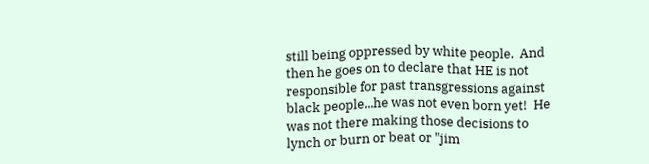still being oppressed by white people.  And then he goes on to declare that HE is not responsible for past transgressions against black people...he was not even born yet!  He was not there making those decisions to lynch or burn or beat or "jim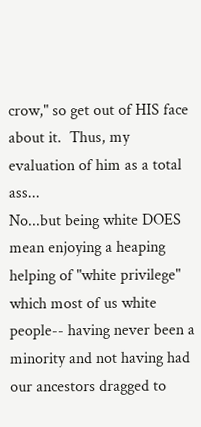crow," so get out of HIS face about it.  Thus, my evaluation of him as a total ass...
No...but being white DOES mean enjoying a heaping helping of "white privilege" which most of us white people-- having never been a minority and not having had our ancestors dragged to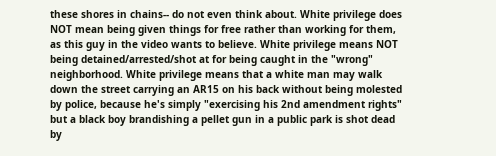these shores in chains-- do not even think about. White privilege does NOT mean being given things for free rather than working for them, as this guy in the video wants to believe. White privilege means NOT being detained/arrested/shot at for being caught in the "wrong" neighborhood. White privilege means that a white man may walk down the street carrying an AR15 on his back without being molested by police, because he's simply "exercising his 2nd amendment rights" but a black boy brandishing a pellet gun in a public park is shot dead by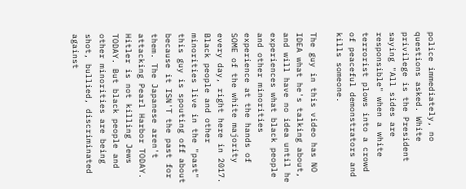police immediately, no questions asked. White privilege is the President saying "All sides are responsible" when a white terrorist plows into a crowd of peaceful demonstrators and kills someone.

The guy in this video has NO IDEA what he's talking about, and will have no idea until he experiences what black people and other minorities experience at the hands of SOME of the white majority every day, right here in 2017. Black people and other minorities live in the "past" this guy is spouting off about because it ISN'T the past for them. The Japanese aren't attacking Pearl Harbor TODAY. Hitler is not killing Jews TODAY. But black people and other minorities are being shot, bullied, discriminated against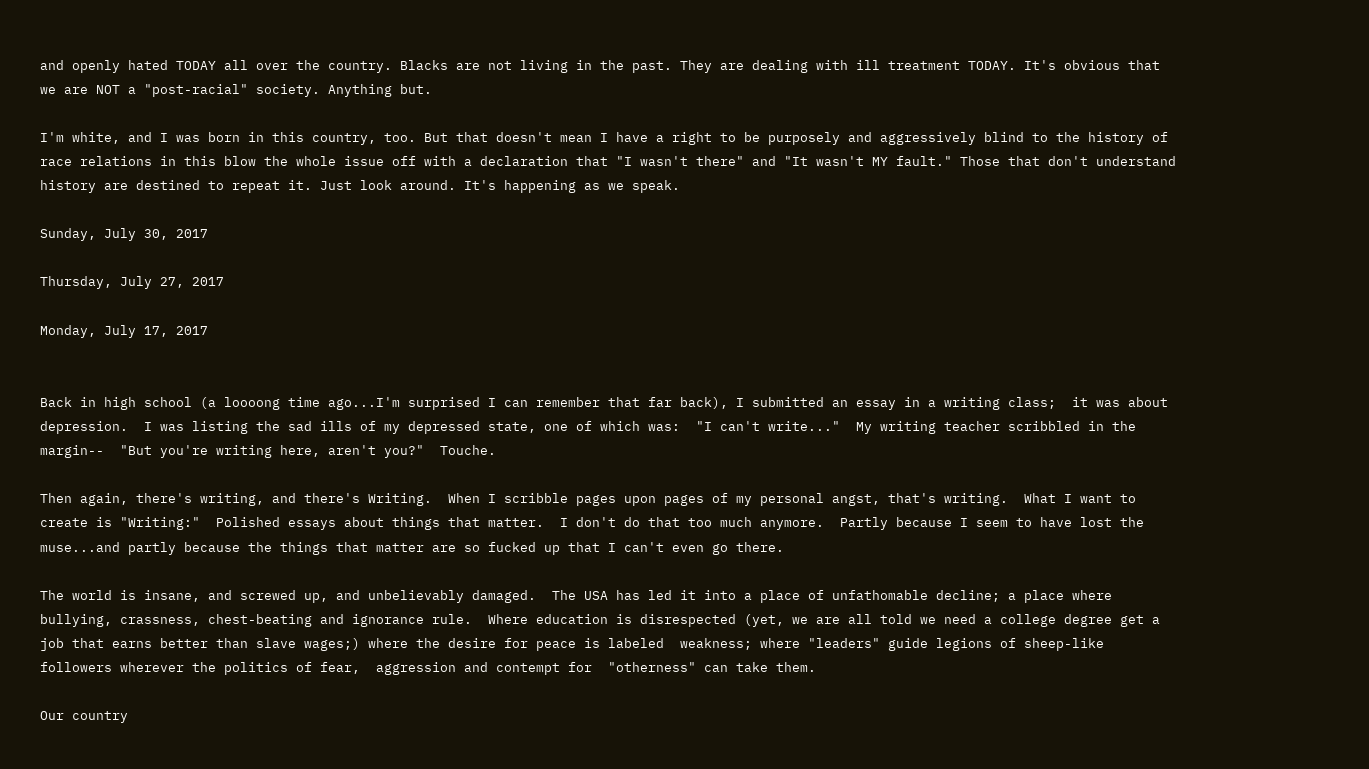and openly hated TODAY all over the country. Blacks are not living in the past. They are dealing with ill treatment TODAY. It's obvious that we are NOT a "post-racial" society. Anything but.

I'm white, and I was born in this country, too. But that doesn't mean I have a right to be purposely and aggressively blind to the history of race relations in this blow the whole issue off with a declaration that "I wasn't there" and "It wasn't MY fault." Those that don't understand history are destined to repeat it. Just look around. It's happening as we speak.

Sunday, July 30, 2017

Thursday, July 27, 2017

Monday, July 17, 2017


Back in high school (a loooong time ago...I'm surprised I can remember that far back), I submitted an essay in a writing class;  it was about depression.  I was listing the sad ills of my depressed state, one of which was:  "I can't write..."  My writing teacher scribbled in the margin--  "But you're writing here, aren't you?"  Touche.

Then again, there's writing, and there's Writing.  When I scribble pages upon pages of my personal angst, that's writing.  What I want to create is "Writing:"  Polished essays about things that matter.  I don't do that too much anymore.  Partly because I seem to have lost the muse...and partly because the things that matter are so fucked up that I can't even go there.

The world is insane, and screwed up, and unbelievably damaged.  The USA has led it into a place of unfathomable decline; a place where bullying, crassness, chest-beating and ignorance rule.  Where education is disrespected (yet, we are all told we need a college degree get a job that earns better than slave wages;) where the desire for peace is labeled  weakness; where "leaders" guide legions of sheep-like followers wherever the politics of fear,  aggression and contempt for  "otherness" can take them.

Our country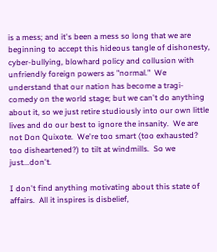is a mess; and it's been a mess so long that we are beginning to accept this hideous tangle of dishonesty, cyber-bullying, blowhard policy and collusion with unfriendly foreign powers as "normal."  We understand that our nation has become a tragi-comedy on the world stage; but we can't do anything about it, so we just retire studiously into our own little lives and do our best to ignore the insanity.  We are not Don Quixote.  We're too smart (too exhausted?  too disheartened?) to tilt at windmills.  So we just...don't.

I don't find anything motivating about this state of affairs.  All it inspires is disbelief,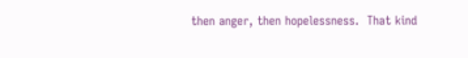then anger, then hopelessness.  That kind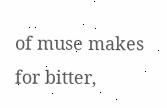of muse makes for bitter,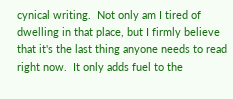cynical writing.  Not only am I tired of dwelling in that place, but I firmly believe that it's the last thing anyone needs to read right now.  It only adds fuel to the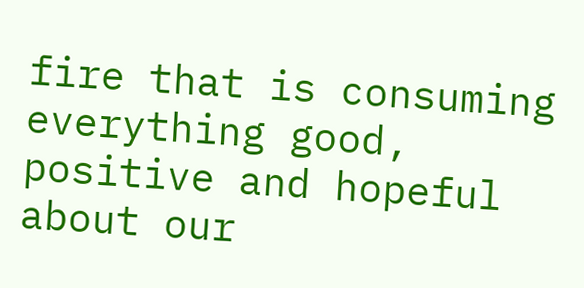fire that is consuming everything good, positive and hopeful about our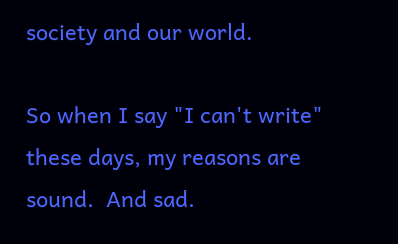society and our world.

So when I say "I can't write" these days, my reasons are sound.  And sad.